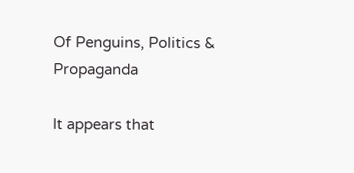Of Penguins, Politics & Propaganda

It appears that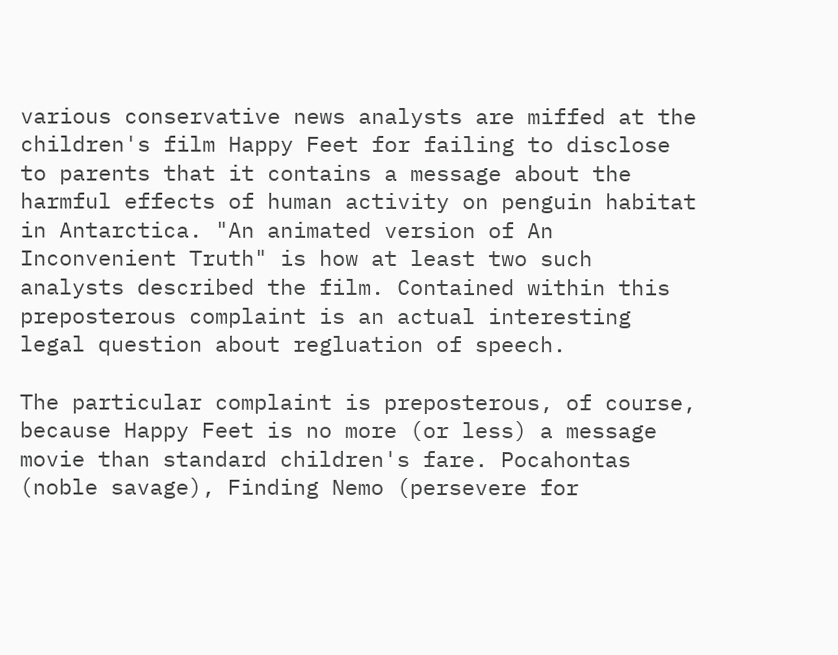various conservative news analysts are miffed at the children's film Happy Feet for failing to disclose to parents that it contains a message about the harmful effects of human activity on penguin habitat in Antarctica. "An animated version of An Inconvenient Truth" is how at least two such analysts described the film. Contained within this preposterous complaint is an actual interesting legal question about regluation of speech.

The particular complaint is preposterous, of course, because Happy Feet is no more (or less) a message movie than standard children's fare. Pocahontas (noble savage), Finding Nemo (persevere for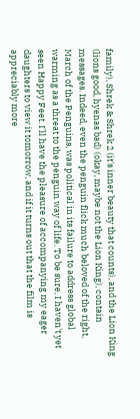family), Shrek & Shrek 2 (it's inner beauty that counts), and the Lion King (lions good, hyenas bad) (okay, maybe not the Lion King), contain messages. Indeed, even the penguin flick much beloved of the right, March of the Penguins, was political in its failure to address global warming as a threat to the penguin way of life. To be sure, I haven't yet seen Happy Feet. I'll have the pleasure of accompanying my eager daughters to view it tomorrow, and if it turns out that the film is appreciably more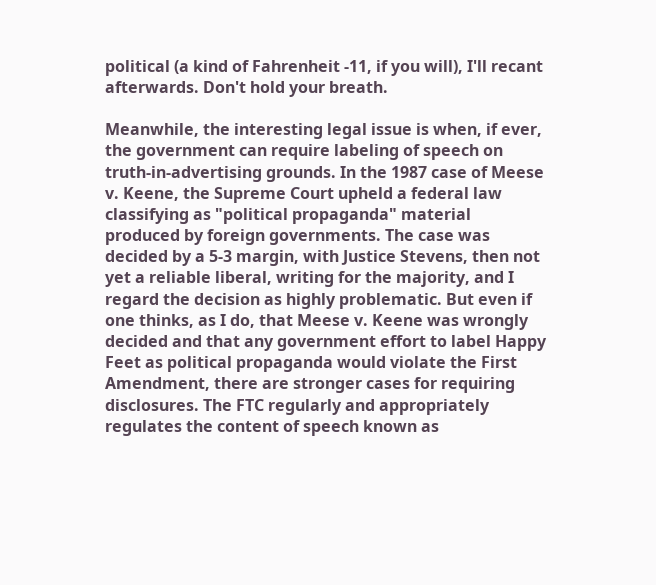political (a kind of Fahrenheit -11, if you will), I'll recant afterwards. Don't hold your breath.

Meanwhile, the interesting legal issue is when, if ever, the government can require labeling of speech on truth-in-advertising grounds. In the 1987 case of Meese v. Keene, the Supreme Court upheld a federal law classifying as "political propaganda" material produced by foreign governments. The case was decided by a 5-3 margin, with Justice Stevens, then not yet a reliable liberal, writing for the majority, and I regard the decision as highly problematic. But even if one thinks, as I do, that Meese v. Keene was wrongly decided and that any government effort to label Happy Feet as political propaganda would violate the First Amendment, there are stronger cases for requiring disclosures. The FTC regularly and appropriately regulates the content of speech known as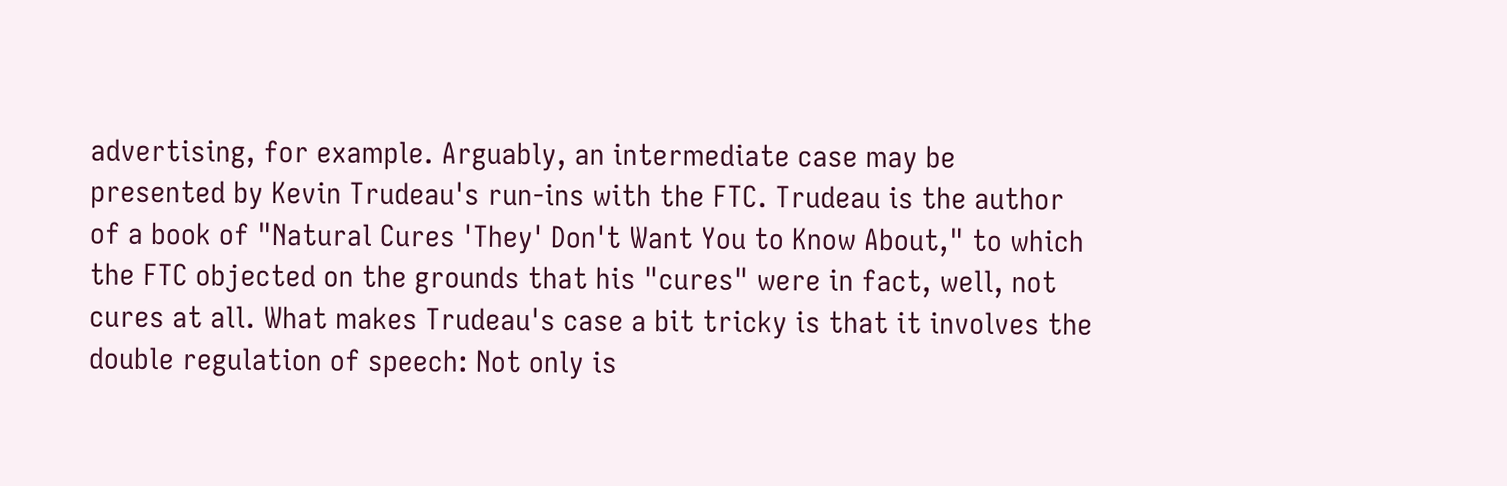advertising, for example. Arguably, an intermediate case may be presented by Kevin Trudeau's run-ins with the FTC. Trudeau is the author of a book of "Natural Cures 'They' Don't Want You to Know About," to which the FTC objected on the grounds that his "cures" were in fact, well, not cures at all. What makes Trudeau's case a bit tricky is that it involves the double regulation of speech: Not only is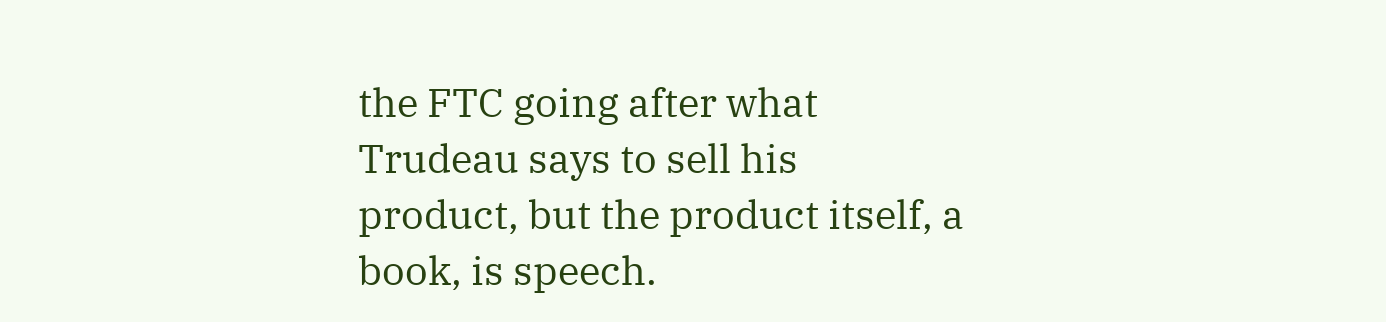the FTC going after what Trudeau says to sell his product, but the product itself, a book, is speech.